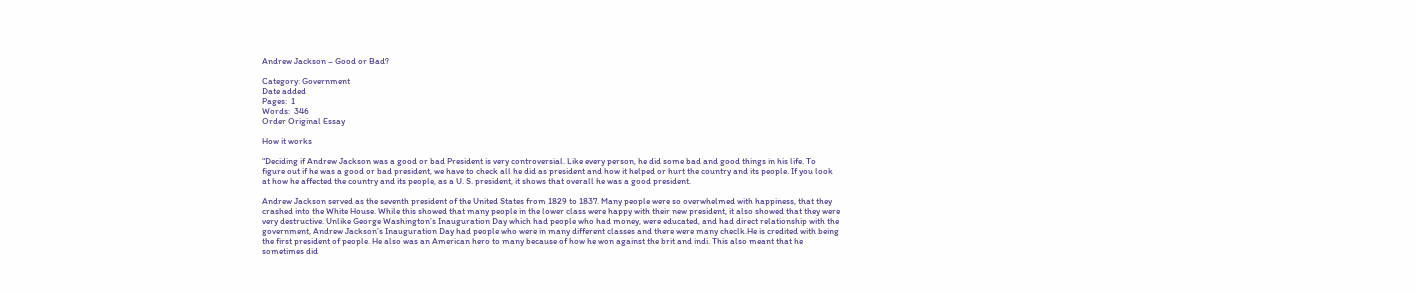Andrew Jackson – Good or Bad?

Category: Government
Date added
Pages:  1
Words:  346
Order Original Essay

How it works

“Deciding if Andrew Jackson was a good or bad President is very controversial. Like every person, he did some bad and good things in his life. To figure out if he was a good or bad president, we have to check all he did as president and how it helped or hurt the country and its people. If you look at how he affected the country and its people, as a U. S. president, it shows that overall he was a good president.

Andrew Jackson served as the seventh president of the United States from 1829 to 1837. Many people were so overwhelmed with happiness, that they crashed into the White House. While this showed that many people in the lower class were happy with their new president, it also showed that they were very destructive. Unlike George Washington’s Inauguration Day which had people who had money, were educated, and had direct relationship with the government, Andrew Jackson’s Inauguration Day had people who were in many different classes and there were many checlk.He is credited with being the first president of people. He also was an American hero to many because of how he won against the brit and indi. This also meant that he sometimes did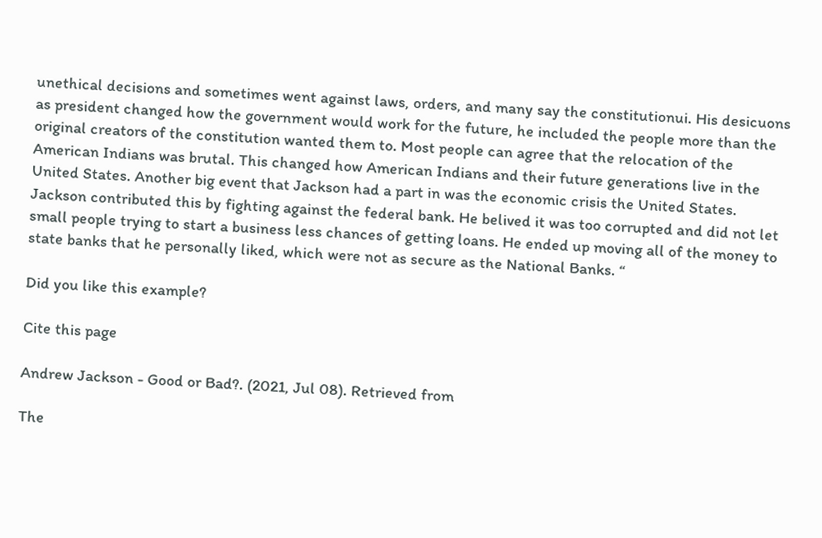unethical decisions and sometimes went against laws, orders, and many say the constitutionui. His desicuons as president changed how the government would work for the future, he included the people more than the original creators of the constitution wanted them to. Most people can agree that the relocation of the American Indians was brutal. This changed how American Indians and their future generations live in the United States. Another big event that Jackson had a part in was the economic crisis the United States. Jackson contributed this by fighting against the federal bank. He belived it was too corrupted and did not let small people trying to start a business less chances of getting loans. He ended up moving all of the money to state banks that he personally liked, which were not as secure as the National Banks. “

Did you like this example?

Cite this page

Andrew Jackson - Good or Bad?. (2021, Jul 08). Retrieved from

The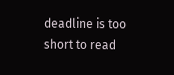deadline is too short to read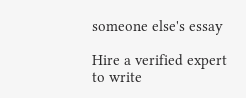someone else's essay

Hire a verified expert to write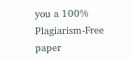you a 100% Plagiarism-Free paper